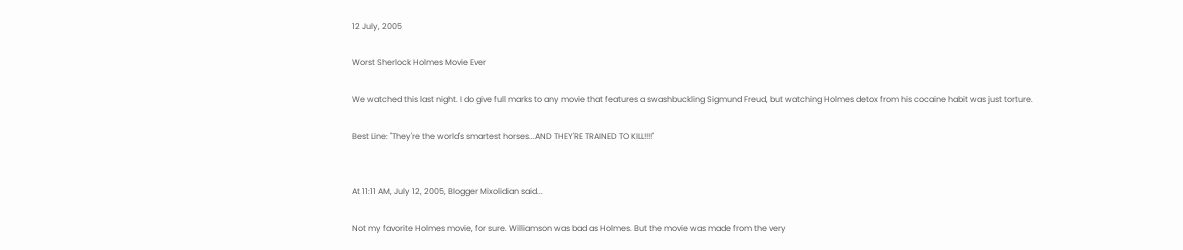12 July, 2005

Worst Sherlock Holmes Movie Ever

We watched this last night. I do give full marks to any movie that features a swashbuckling Sigmund Freud, but watching Holmes detox from his cocaine habit was just torture.

Best Line: "They're the world's smartest horses...AND THEY'RE TRAINED TO KILL!!!!"


At 11:11 AM, July 12, 2005, Blogger Mixolidian said...

Not my favorite Holmes movie, for sure. Williamson was bad as Holmes. But the movie was made from the very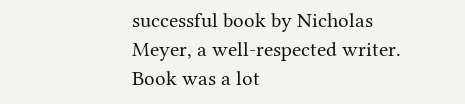successful book by Nicholas Meyer, a well-respected writer. Book was a lot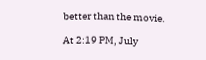better than the movie.

At 2:19 PM, July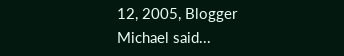12, 2005, Blogger Michael said...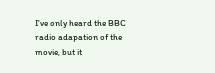I've only heard the BBC radio adapation of the movie, but it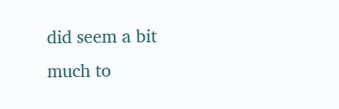did seem a bit much to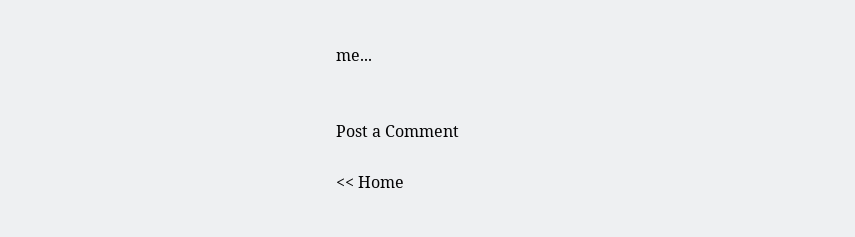me...


Post a Comment

<< Home